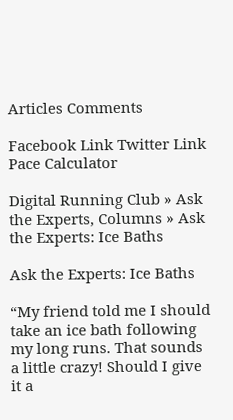Articles Comments

Facebook Link Twitter Link
Pace Calculator

Digital Running Club » Ask the Experts, Columns » Ask the Experts: Ice Baths

Ask the Experts: Ice Baths

“My friend told me I should take an ice bath following my long runs. That sounds a little crazy! Should I give it a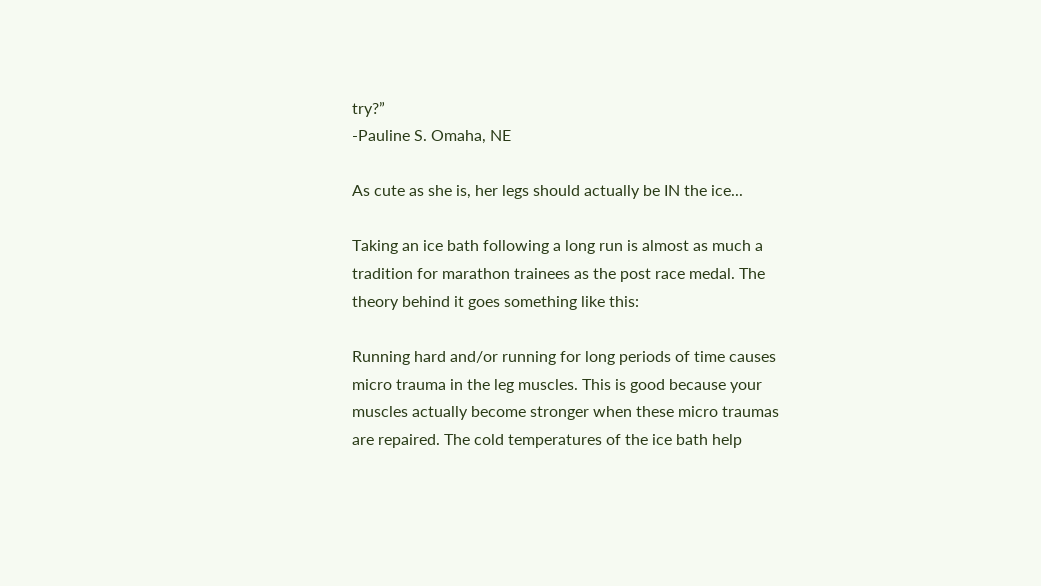try?”
-Pauline S. Omaha, NE

As cute as she is, her legs should actually be IN the ice...

Taking an ice bath following a long run is almost as much a tradition for marathon trainees as the post race medal. The theory behind it goes something like this:

Running hard and/or running for long periods of time causes micro trauma in the leg muscles. This is good because your muscles actually become stronger when these micro traumas are repaired. The cold temperatures of the ice bath help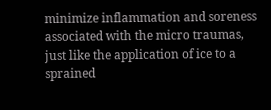minimize inflammation and soreness associated with the micro traumas, just like the application of ice to a sprained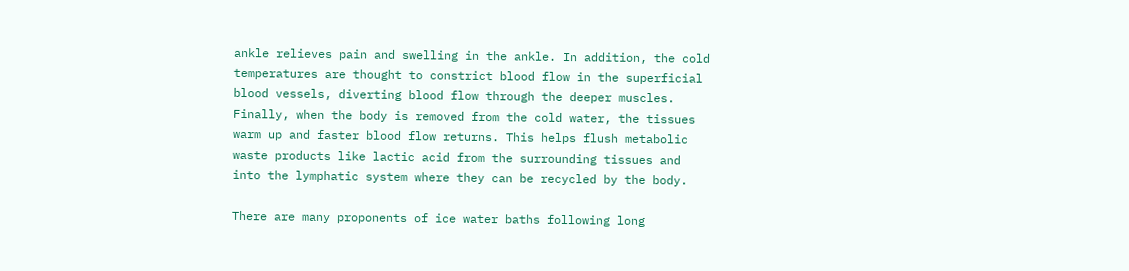ankle relieves pain and swelling in the ankle. In addition, the cold temperatures are thought to constrict blood flow in the superficial blood vessels, diverting blood flow through the deeper muscles. Finally, when the body is removed from the cold water, the tissues warm up and faster blood flow returns. This helps flush metabolic waste products like lactic acid from the surrounding tissues and into the lymphatic system where they can be recycled by the body.

There are many proponents of ice water baths following long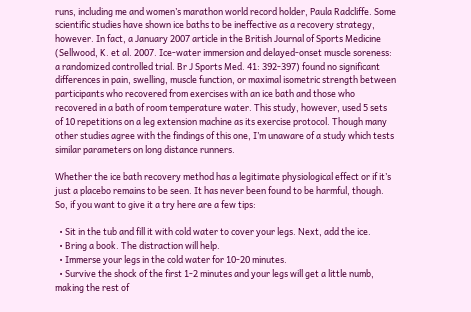runs, including me and women’s marathon world record holder, Paula Radcliffe. Some scientific studies have shown ice baths to be ineffective as a recovery strategy, however. In fact, a January 2007 article in the British Journal of Sports Medicine (Sellwood, K. et al. 2007. Ice-water immersion and delayed-onset muscle soreness: a randomized controlled trial. Br J Sports Med. 41: 392-397) found no significant differences in pain, swelling, muscle function, or maximal isometric strength between participants who recovered from exercises with an ice bath and those who recovered in a bath of room temperature water. This study, however, used 5 sets of 10 repetitions on a leg extension machine as its exercise protocol. Though many other studies agree with the findings of this one, I’m unaware of a study which tests similar parameters on long distance runners.

Whether the ice bath recovery method has a legitimate physiological effect or if it’s just a placebo remains to be seen. It has never been found to be harmful, though. So, if you want to give it a try here are a few tips:

  • Sit in the tub and fill it with cold water to cover your legs. Next, add the ice.
  • Bring a book. The distraction will help.
  • Immerse your legs in the cold water for 10-20 minutes.
  • Survive the shock of the first 1-2 minutes and your legs will get a little numb, making the rest of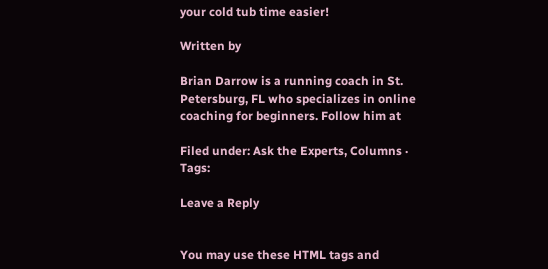your cold tub time easier!

Written by

Brian Darrow is a running coach in St. Petersburg, FL who specializes in online coaching for beginners. Follow him at

Filed under: Ask the Experts, Columns · Tags:

Leave a Reply


You may use these HTML tags and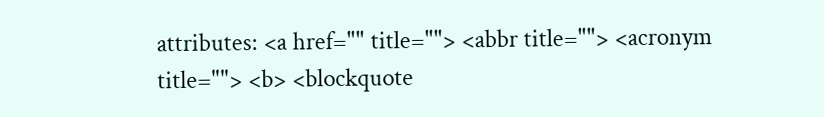attributes: <a href="" title=""> <abbr title=""> <acronym title=""> <b> <blockquote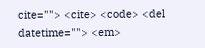cite=""> <cite> <code> <del datetime=""> <em>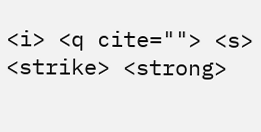<i> <q cite=""> <s> <strike> <strong>